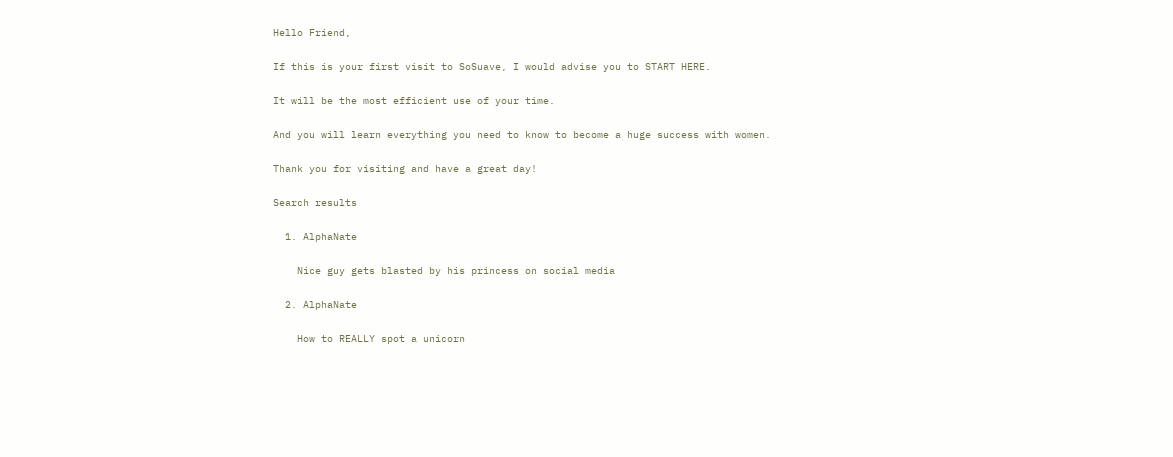Hello Friend,

If this is your first visit to SoSuave, I would advise you to START HERE.

It will be the most efficient use of your time.

And you will learn everything you need to know to become a huge success with women.

Thank you for visiting and have a great day!

Search results

  1. AlphaNate

    Nice guy gets blasted by his princess on social media

  2. AlphaNate

    How to REALLY spot a unicorn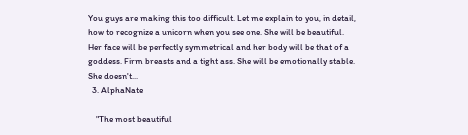You guys are making this too difficult. Let me explain to you, in detail, how to recognize a unicorn when you see one. She will be beautiful. Her face will be perfectly symmetrical and her body will be that of a goddess. Firm breasts and a tight ass. She will be emotionally stable. She doesn't...
  3. AlphaNate

    "The most beautiful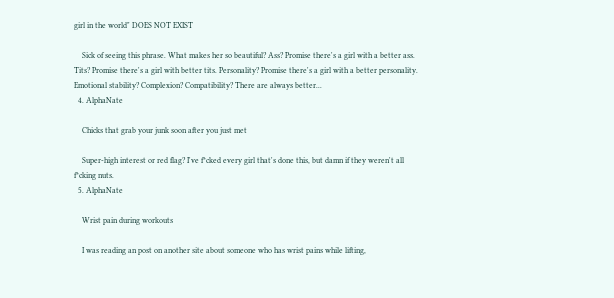girl in the world" DOES NOT EXIST

    Sick of seeing this phrase. What makes her so beautiful? Ass? Promise there's a girl with a better ass. Tits? Promise there's a girl with better tits. Personality? Promise there's a girl with a better personality. Emotional stability? Complexion? Compatibility? There are always better...
  4. AlphaNate

    Chicks that grab your junk soon after you just met

    Super-high interest or red flag? I've f*cked every girl that's done this, but damn if they weren't all f*cking nuts.
  5. AlphaNate

    Wrist pain during workouts

    I was reading an post on another site about someone who has wrist pains while lifting,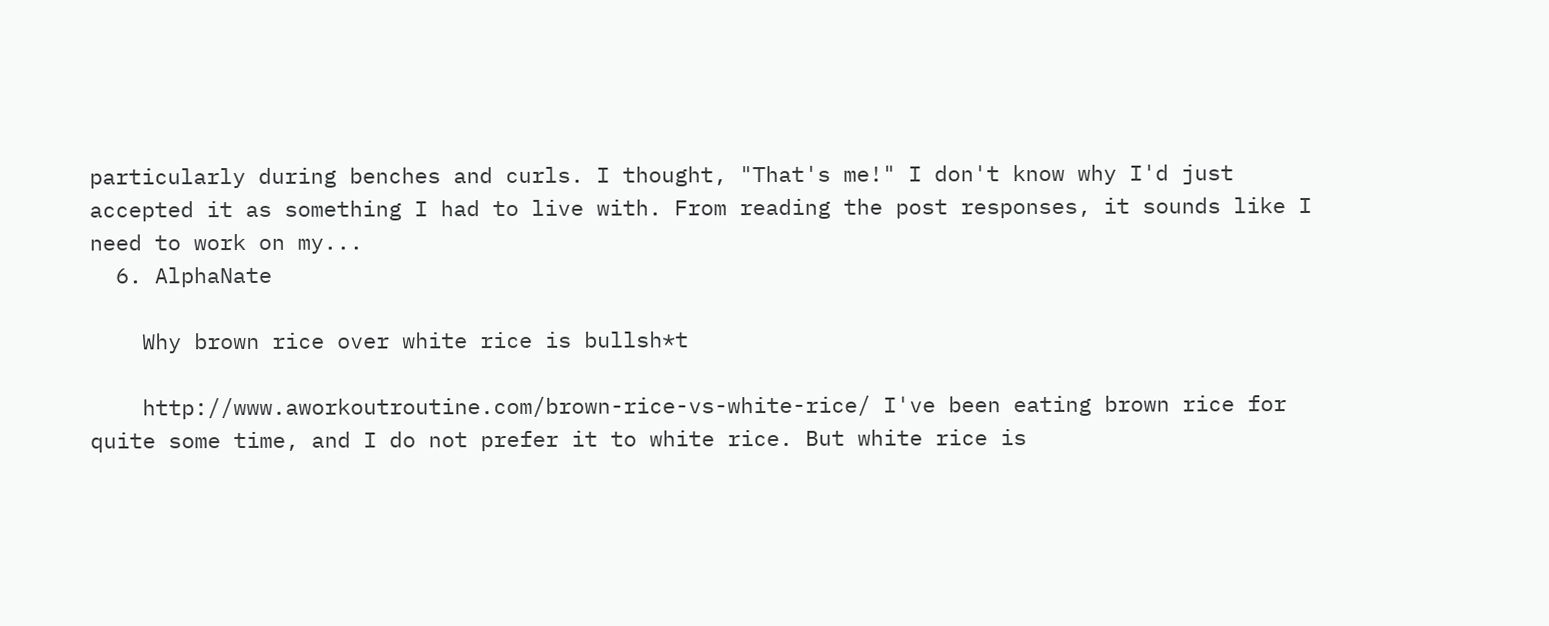particularly during benches and curls. I thought, "That's me!" I don't know why I'd just accepted it as something I had to live with. From reading the post responses, it sounds like I need to work on my...
  6. AlphaNate

    Why brown rice over white rice is bullsh*t

    http://www.aworkoutroutine.com/brown-rice-vs-white-rice/ I've been eating brown rice for quite some time, and I do not prefer it to white rice. But white rice is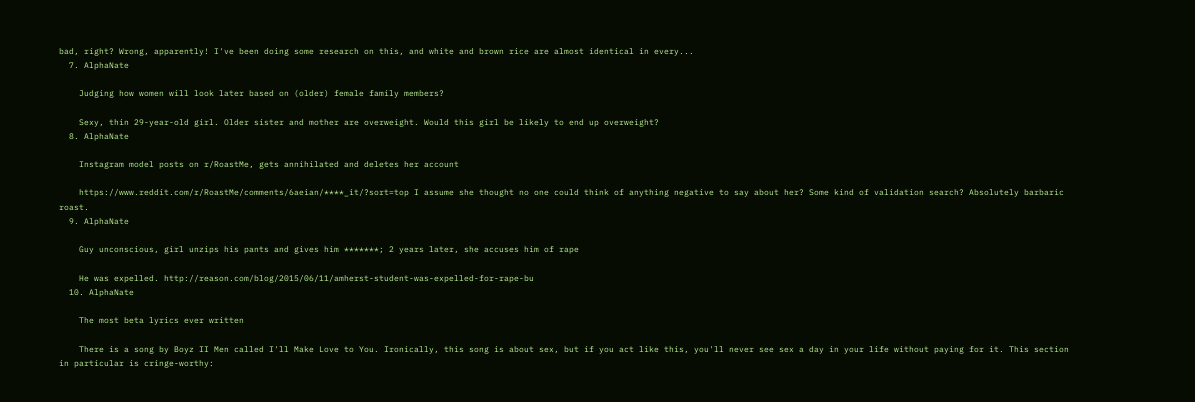bad, right? Wrong, apparently! I've been doing some research on this, and white and brown rice are almost identical in every...
  7. AlphaNate

    Judging how women will look later based on (older) female family members?

    Sexy, thin 29-year-old girl. Older sister and mother are overweight. Would this girl be likely to end up overweight?
  8. AlphaNate

    Instagram model posts on r/RoastMe, gets annihilated and deletes her account

    https://www.reddit.com/r/RoastMe/comments/6aeian/****_it/?sort=top I assume she thought no one could think of anything negative to say about her? Some kind of validation search? Absolutely barbaric roast.
  9. AlphaNate

    Guy unconscious, girl unzips his pants and gives him *******; 2 years later, she accuses him of rape

    He was expelled. http://reason.com/blog/2015/06/11/amherst-student-was-expelled-for-rape-bu
  10. AlphaNate

    The most beta lyrics ever written

    There is a song by Boyz II Men called I'll Make Love to You. Ironically, this song is about sex, but if you act like this, you'll never see sex a day in your life without paying for it. This section in particular is cringe-worthy: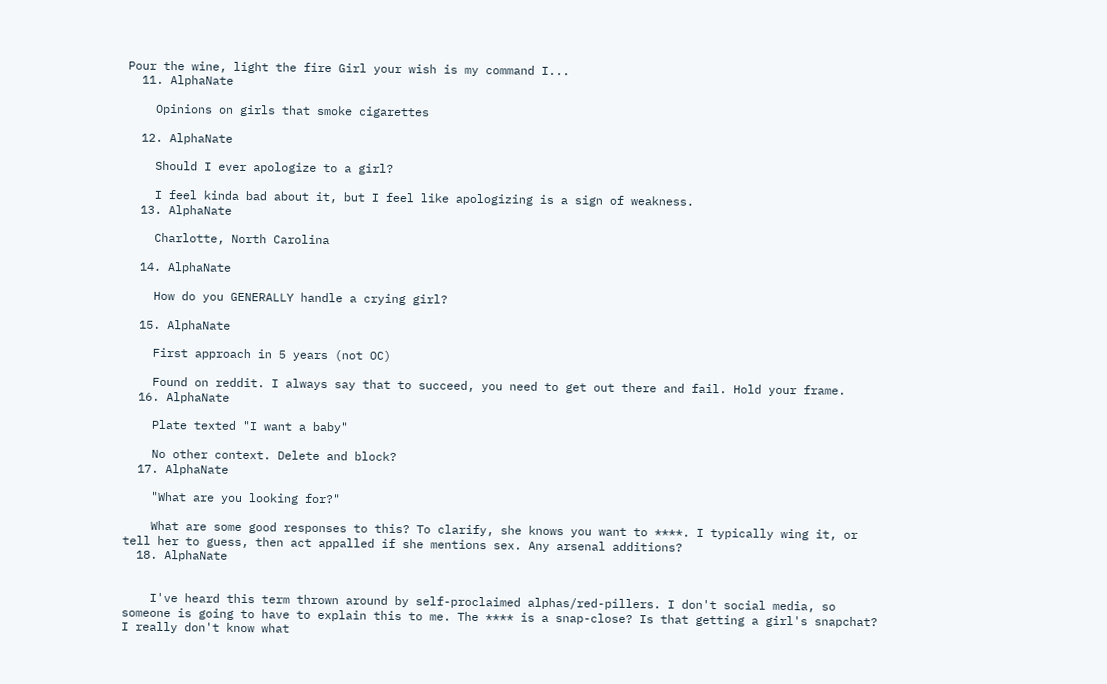Pour the wine, light the fire Girl your wish is my command I...
  11. AlphaNate

    Opinions on girls that smoke cigarettes

  12. AlphaNate

    Should I ever apologize to a girl?

    I feel kinda bad about it, but I feel like apologizing is a sign of weakness.
  13. AlphaNate

    Charlotte, North Carolina

  14. AlphaNate

    How do you GENERALLY handle a crying girl?

  15. AlphaNate

    First approach in 5 years (not OC)

    Found on reddit. I always say that to succeed, you need to get out there and fail. Hold your frame.
  16. AlphaNate

    Plate texted "I want a baby"

    No other context. Delete and block?
  17. AlphaNate

    "What are you looking for?"

    What are some good responses to this? To clarify, she knows you want to ****. I typically wing it, or tell her to guess, then act appalled if she mentions sex. Any arsenal additions?
  18. AlphaNate


    I've heard this term thrown around by self-proclaimed alphas/red-pillers. I don't social media, so someone is going to have to explain this to me. The **** is a snap-close? Is that getting a girl's snapchat? I really don't know what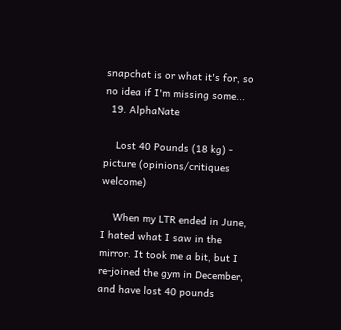snapchat is or what it's for, so no idea if I'm missing some...
  19. AlphaNate

    Lost 40 Pounds (18 kg) - picture (opinions/critiques welcome)

    When my LTR ended in June, I hated what I saw in the mirror. It took me a bit, but I re-joined the gym in December, and have lost 40 pounds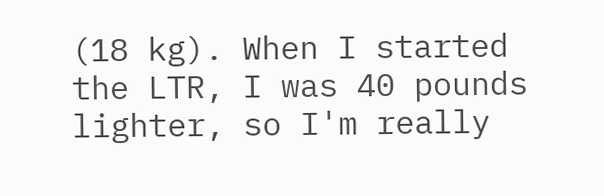(18 kg). When I started the LTR, I was 40 pounds lighter, so I'm really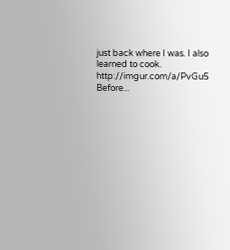just back where I was. I also learned to cook. http://imgur.com/a/PvGu5 Before...